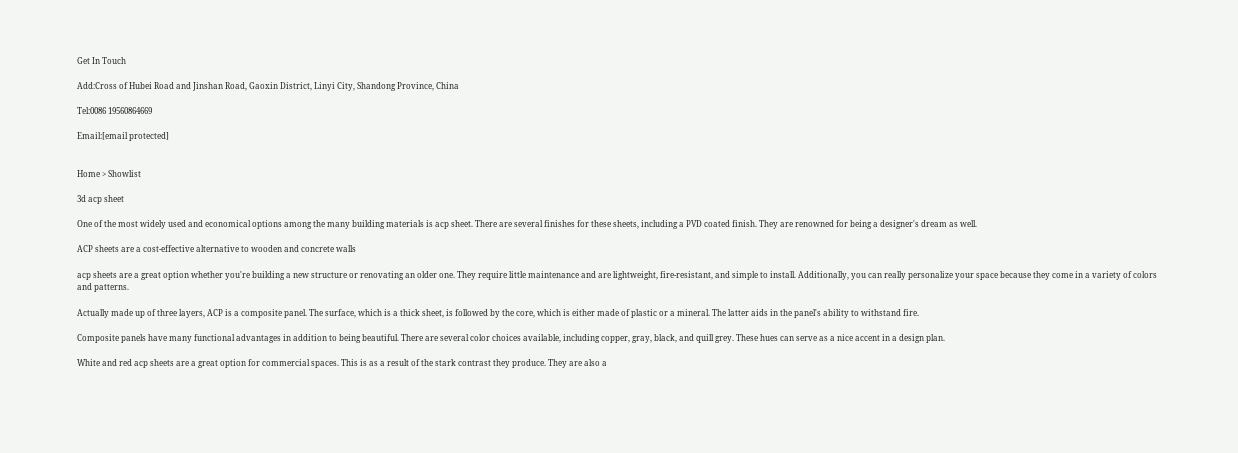Get In Touch

Add:Cross of Hubei Road and Jinshan Road, Gaoxin District, Linyi City, Shandong Province, China

Tel:0086 19560864669

Email:[email protected]


Home > Showlist

3d acp sheet

One of the most widely used and economical options among the many building materials is acp sheet. There are several finishes for these sheets, including a PVD coated finish. They are renowned for being a designer's dream as well.

ACP sheets are a cost-effective alternative to wooden and concrete walls

acp sheets are a great option whether you're building a new structure or renovating an older one. They require little maintenance and are lightweight, fire-resistant, and simple to install. Additionally, you can really personalize your space because they come in a variety of colors and patterns.

Actually made up of three layers, ACP is a composite panel. The surface, which is a thick sheet, is followed by the core, which is either made of plastic or a mineral. The latter aids in the panel's ability to withstand fire.

Composite panels have many functional advantages in addition to being beautiful. There are several color choices available, including copper, gray, black, and quill grey. These hues can serve as a nice accent in a design plan.

White and red acp sheets are a great option for commercial spaces. This is as a result of the stark contrast they produce. They are also a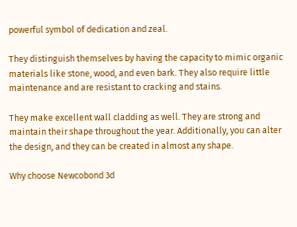powerful symbol of dedication and zeal.

They distinguish themselves by having the capacity to mimic organic materials like stone, wood, and even bark. They also require little maintenance and are resistant to cracking and stains.

They make excellent wall cladding as well. They are strong and maintain their shape throughout the year. Additionally, you can alter the design, and they can be created in almost any shape.

Why choose Newcobond 3d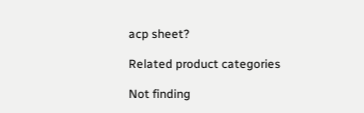acp sheet?

Related product categories

Not finding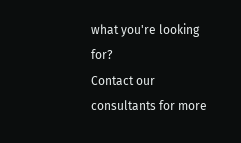what you're looking for?
Contact our consultants for more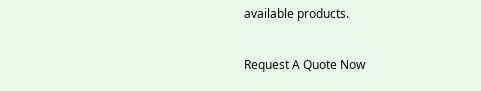available products.

Request A Quote Now